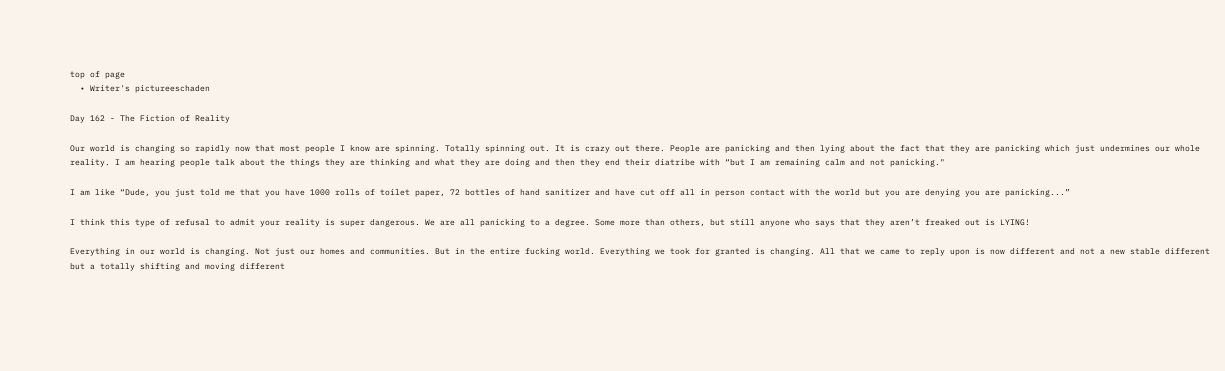top of page
  • Writer's pictureeschaden

Day 162 - The Fiction of Reality

Our world is changing so rapidly now that most people I know are spinning. Totally spinning out. It is crazy out there. People are panicking and then lying about the fact that they are panicking which just undermines our whole reality. I am hearing people talk about the things they are thinking and what they are doing and then they end their diatribe with “but I am remaining calm and not panicking."

I am like “Dude, you just told me that you have 1000 rolls of toilet paper, 72 bottles of hand sanitizer and have cut off all in person contact with the world but you are denying you are panicking...”

I think this type of refusal to admit your reality is super dangerous. We are all panicking to a degree. Some more than others, but still anyone who says that they aren’t freaked out is LYING!

Everything in our world is changing. Not just our homes and communities. But in the entire fucking world. Everything we took for granted is changing. All that we came to reply upon is now different and not a new stable different but a totally shifting and moving different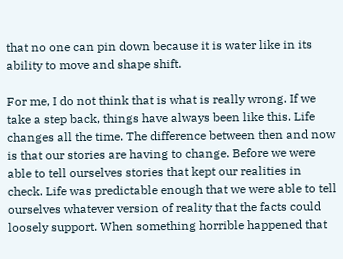that no one can pin down because it is water like in its ability to move and shape shift.

For me, I do not think that is what is really wrong. If we take a step back, things have always been like this. Life changes all the time. The difference between then and now is that our stories are having to change. Before we were able to tell ourselves stories that kept our realities in check. Life was predictable enough that we were able to tell ourselves whatever version of reality that the facts could loosely support. When something horrible happened that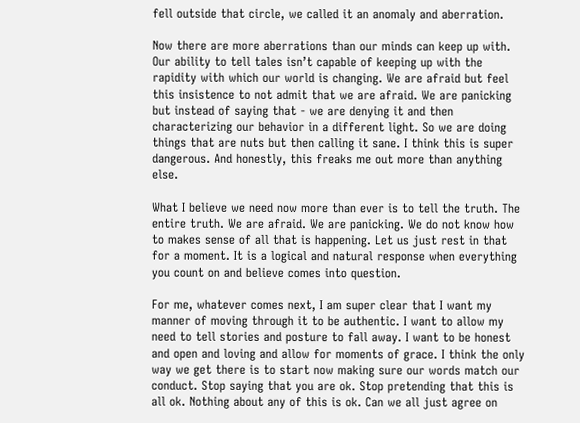fell outside that circle, we called it an anomaly and aberration.

Now there are more aberrations than our minds can keep up with. Our ability to tell tales isn’t capable of keeping up with the rapidity with which our world is changing. We are afraid but feel this insistence to not admit that we are afraid. We are panicking but instead of saying that - we are denying it and then characterizing our behavior in a different light. So we are doing things that are nuts but then calling it sane. I think this is super dangerous. And honestly, this freaks me out more than anything else.

What I believe we need now more than ever is to tell the truth. The entire truth. We are afraid. We are panicking. We do not know how to makes sense of all that is happening. Let us just rest in that for a moment. It is a logical and natural response when everything you count on and believe comes into question.

For me, whatever comes next, I am super clear that I want my manner of moving through it to be authentic. I want to allow my need to tell stories and posture to fall away. I want to be honest and open and loving and allow for moments of grace. I think the only way we get there is to start now making sure our words match our conduct. Stop saying that you are ok. Stop pretending that this is all ok. Nothing about any of this is ok. Can we all just agree on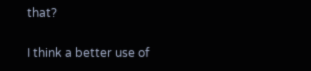that?

I think a better use of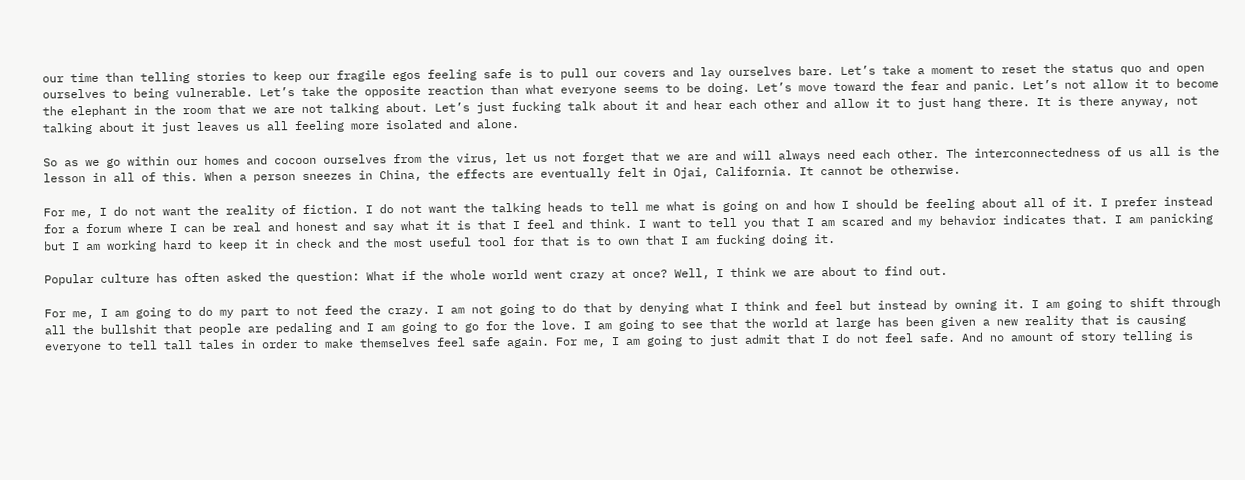our time than telling stories to keep our fragile egos feeling safe is to pull our covers and lay ourselves bare. Let’s take a moment to reset the status quo and open ourselves to being vulnerable. Let’s take the opposite reaction than what everyone seems to be doing. Let’s move toward the fear and panic. Let’s not allow it to become the elephant in the room that we are not talking about. Let’s just fucking talk about it and hear each other and allow it to just hang there. It is there anyway, not talking about it just leaves us all feeling more isolated and alone.

So as we go within our homes and cocoon ourselves from the virus, let us not forget that we are and will always need each other. The interconnectedness of us all is the lesson in all of this. When a person sneezes in China, the effects are eventually felt in Ojai, California. It cannot be otherwise.

For me, I do not want the reality of fiction. I do not want the talking heads to tell me what is going on and how I should be feeling about all of it. I prefer instead for a forum where I can be real and honest and say what it is that I feel and think. I want to tell you that I am scared and my behavior indicates that. I am panicking but I am working hard to keep it in check and the most useful tool for that is to own that I am fucking doing it.

Popular culture has often asked the question: What if the whole world went crazy at once? Well, I think we are about to find out.

For me, I am going to do my part to not feed the crazy. I am not going to do that by denying what I think and feel but instead by owning it. I am going to shift through all the bullshit that people are pedaling and I am going to go for the love. I am going to see that the world at large has been given a new reality that is causing everyone to tell tall tales in order to make themselves feel safe again. For me, I am going to just admit that I do not feel safe. And no amount of story telling is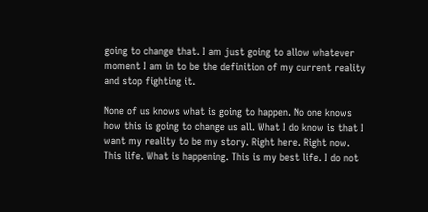going to change that. I am just going to allow whatever moment I am in to be the definition of my current reality and stop fighting it.

None of us knows what is going to happen. No one knows how this is going to change us all. What I do know is that I want my reality to be my story. Right here. Right now. This life. What is happening. This is my best life. I do not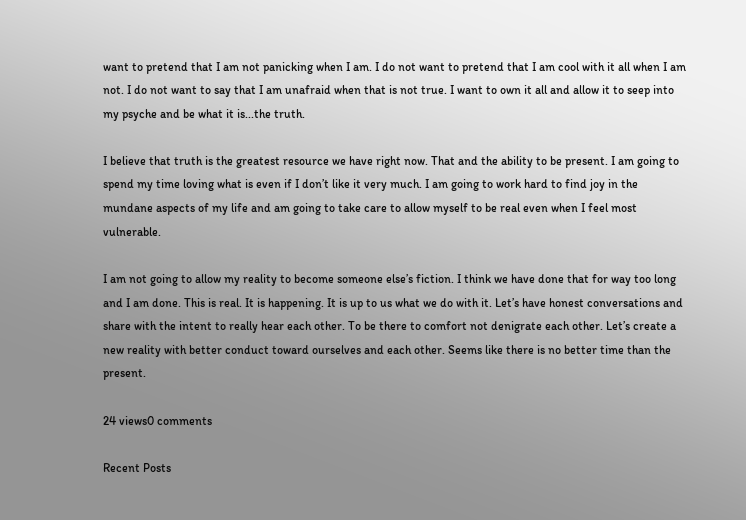want to pretend that I am not panicking when I am. I do not want to pretend that I am cool with it all when I am not. I do not want to say that I am unafraid when that is not true. I want to own it all and allow it to seep into my psyche and be what it is...the truth.

I believe that truth is the greatest resource we have right now. That and the ability to be present. I am going to spend my time loving what is even if I don’t like it very much. I am going to work hard to find joy in the mundane aspects of my life and am going to take care to allow myself to be real even when I feel most vulnerable.

I am not going to allow my reality to become someone else’s fiction. I think we have done that for way too long and I am done. This is real. It is happening. It is up to us what we do with it. Let’s have honest conversations and share with the intent to really hear each other. To be there to comfort not denigrate each other. Let’s create a new reality with better conduct toward ourselves and each other. Seems like there is no better time than the present.

24 views0 comments

Recent Posts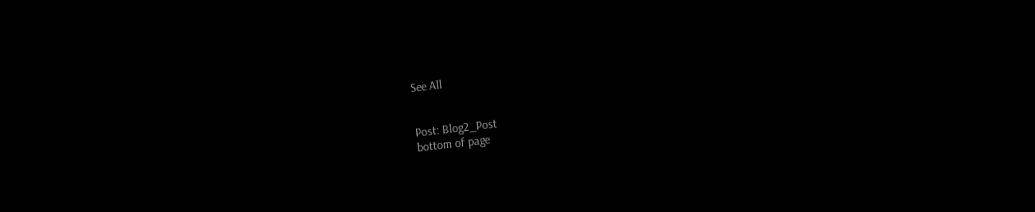See All


Post: Blog2_Post
bottom of page